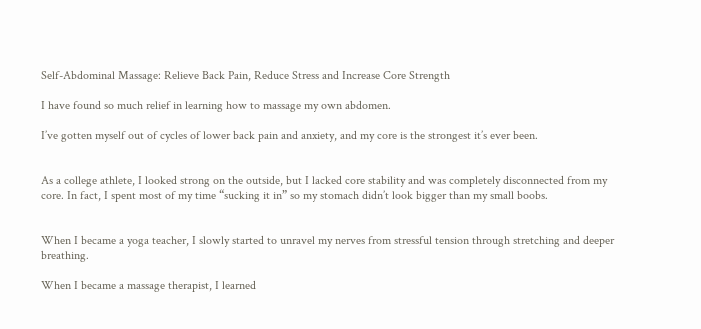Self-Abdominal Massage: Relieve Back Pain, Reduce Stress and Increase Core Strength

I have found so much relief in learning how to massage my own abdomen.

I’ve gotten myself out of cycles of lower back pain and anxiety, and my core is the strongest it’s ever been.


As a college athlete, I looked strong on the outside, but I lacked core stability and was completely disconnected from my core. In fact, I spent most of my time “sucking it in” so my stomach didn’t look bigger than my small boobs.


When I became a yoga teacher, I slowly started to unravel my nerves from stressful tension through stretching and deeper breathing.

When I became a massage therapist, I learned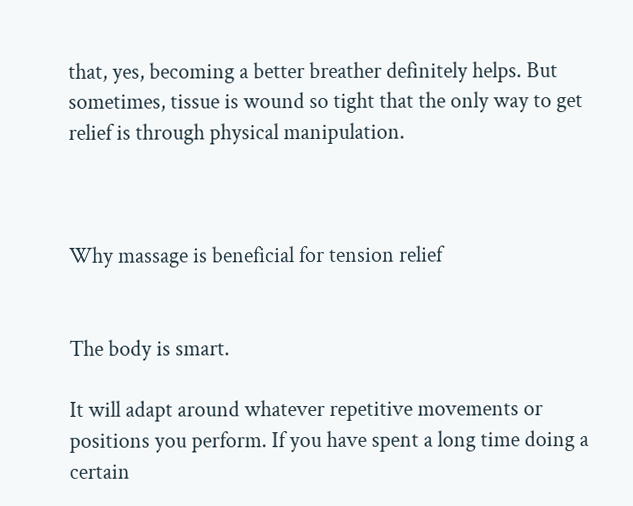that, yes, becoming a better breather definitely helps. But sometimes, tissue is wound so tight that the only way to get relief is through physical manipulation.



Why massage is beneficial for tension relief


The body is smart.

It will adapt around whatever repetitive movements or positions you perform. If you have spent a long time doing a certain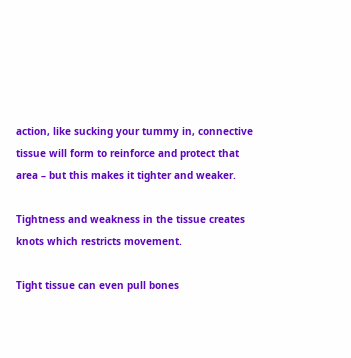action, like sucking your tummy in, connective tissue will form to reinforce and protect that area – but this makes it tighter and weaker.

Tightness and weakness in the tissue creates knots which restricts movement.

Tight tissue can even pull bones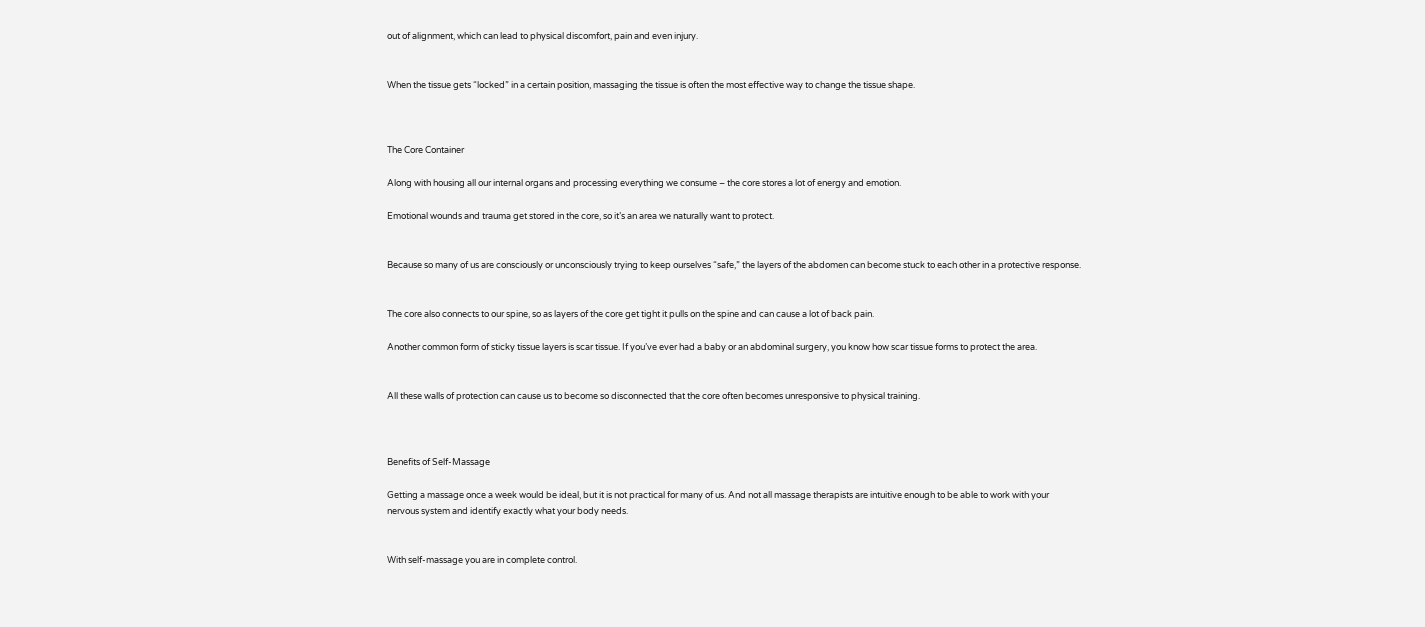out of alignment, which can lead to physical discomfort, pain and even injury.


When the tissue gets “locked” in a certain position, massaging the tissue is often the most effective way to change the tissue shape.



The Core Container

Along with housing all our internal organs and processing everything we consume – the core stores a lot of energy and emotion.

Emotional wounds and trauma get stored in the core, so it’s an area we naturally want to protect.


Because so many of us are consciously or unconsciously trying to keep ourselves “safe,” the layers of the abdomen can become stuck to each other in a protective response.


The core also connects to our spine, so as layers of the core get tight it pulls on the spine and can cause a lot of back pain.

Another common form of sticky tissue layers is scar tissue. If you’ve ever had a baby or an abdominal surgery, you know how scar tissue forms to protect the area.


All these walls of protection can cause us to become so disconnected that the core often becomes unresponsive to physical training.



Benefits of Self-Massage

Getting a massage once a week would be ideal, but it is not practical for many of us. And not all massage therapists are intuitive enough to be able to work with your nervous system and identify exactly what your body needs.


With self-massage you are in complete control.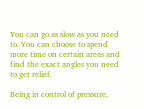You can go as slow as you need to. You can choose to spend more time on certain areas and find the exact angles you need to get relief.

Being in control of pressure,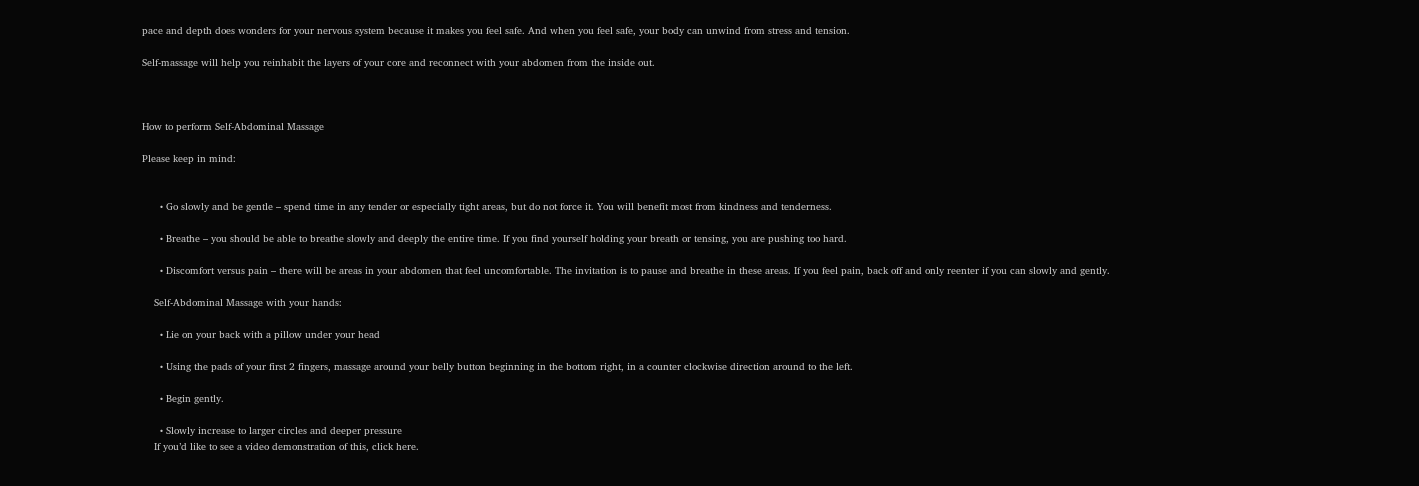pace and depth does wonders for your nervous system because it makes you feel safe. And when you feel safe, your body can unwind from stress and tension.

Self-massage will help you reinhabit the layers of your core and reconnect with your abdomen from the inside out.



How to perform Self-Abdominal Massage

Please keep in mind:


      • Go slowly and be gentle – spend time in any tender or especially tight areas, but do not force it. You will benefit most from kindness and tenderness.

      • Breathe – you should be able to breathe slowly and deeply the entire time. If you find yourself holding your breath or tensing, you are pushing too hard.

      • Discomfort versus pain – there will be areas in your abdomen that feel uncomfortable. The invitation is to pause and breathe in these areas. If you feel pain, back off and only reenter if you can slowly and gently.

    Self-Abdominal Massage with your hands:

      • Lie on your back with a pillow under your head

      • Using the pads of your first 2 fingers, massage around your belly button beginning in the bottom right, in a counter clockwise direction around to the left.

      • Begin gently.

      • Slowly increase to larger circles and deeper pressure
    If you’d like to see a video demonstration of this, click here.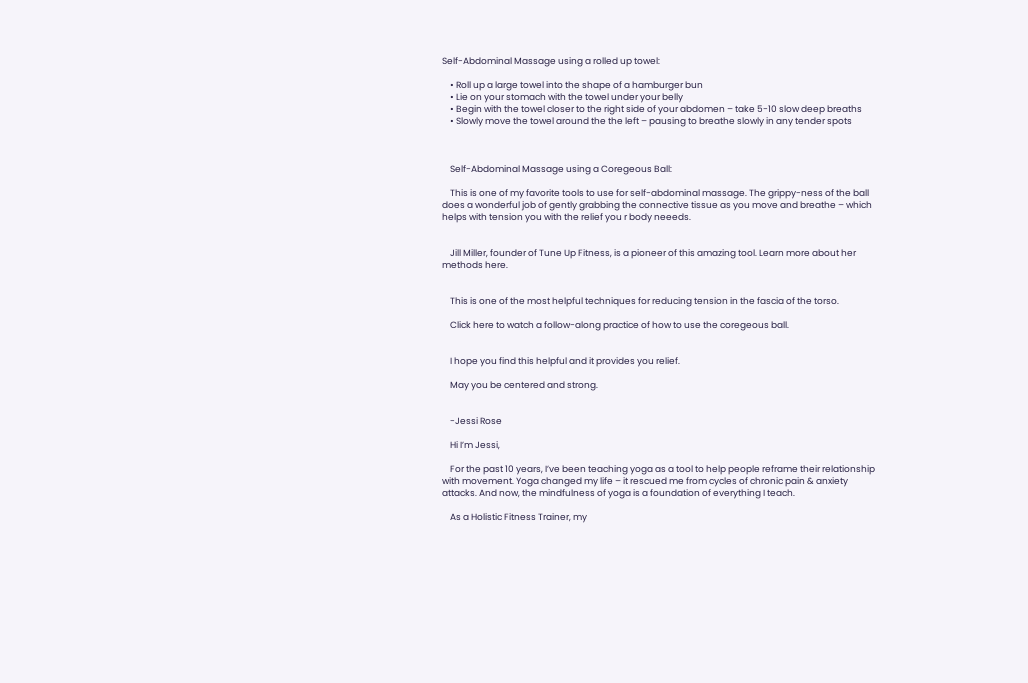Self-Abdominal Massage using a rolled up towel:

    • Roll up a large towel into the shape of a hamburger bun
    • Lie on your stomach with the towel under your belly
    • Begin with the towel closer to the right side of your abdomen – take 5-10 slow deep breaths
    • Slowly move the towel around the the left – pausing to breathe slowly in any tender spots



    Self-Abdominal Massage using a Coregeous Ball:

    This is one of my favorite tools to use for self-abdominal massage. The grippy-ness of the ball does a wonderful job of gently grabbing the connective tissue as you move and breathe – which helps with tension you with the relief you r body neeeds.


    Jill Miller, founder of Tune Up Fitness, is a pioneer of this amazing tool. Learn more about her methods here.


    This is one of the most helpful techniques for reducing tension in the fascia of the torso.

    Click here to watch a follow-along practice of how to use the coregeous ball.


    I hope you find this helpful and it provides you relief.

    May you be centered and strong.


    -Jessi Rose

    Hi I’m Jessi,

    For the past 10 years, I’ve been teaching yoga as a tool to help people reframe their relationship with movement. Yoga changed my life – it rescued me from cycles of chronic pain & anxiety attacks. And now, the mindfulness of yoga is a foundation of everything I teach.

    As a Holistic Fitness Trainer, my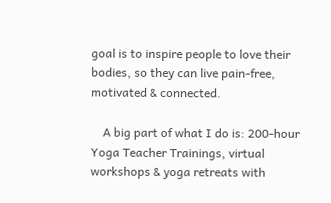goal is to inspire people to love their bodies, so they can live pain-free, motivated & connected.

    A big part of what I do is: 200-hour Yoga Teacher Trainings, virtual workshops & yoga retreats with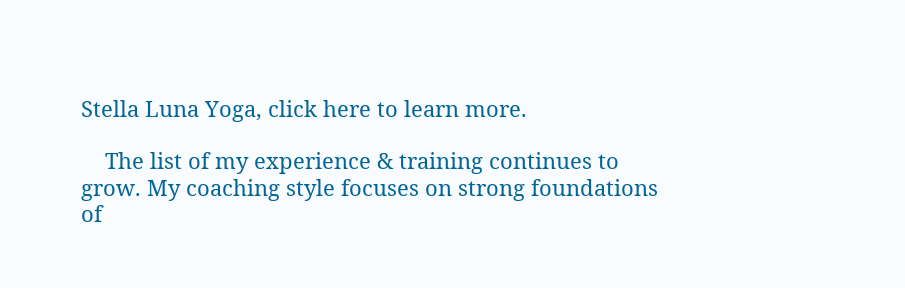Stella Luna Yoga, click here to learn more.

    The list of my experience & training continues to grow. My coaching style focuses on strong foundations of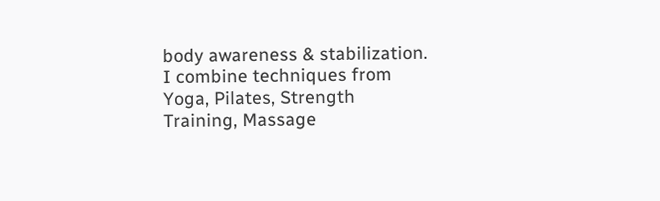body awareness & stabilization. I combine techniques from Yoga, Pilates, Strength Training, Massage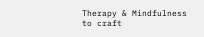Therapy & Mindfulness to craft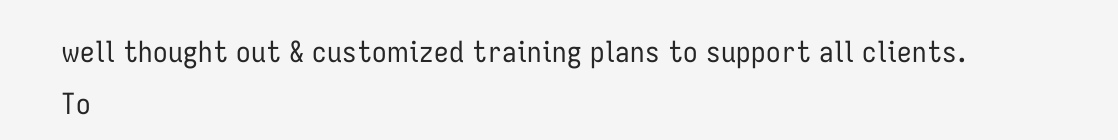well thought out & customized training plans to support all clients. To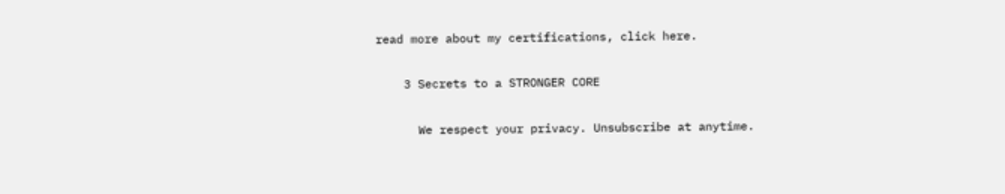read more about my certifications, click here.

    3 Secrets to a STRONGER CORE

      We respect your privacy. Unsubscribe at anytime.